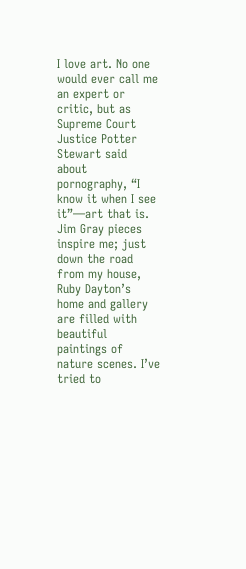I love art. No one would ever call me an expert or critic, but as Supreme Court Justice Potter Stewart said about pornography, “I know it when I see it”—art that is. Jim Gray pieces inspire me; just down the road from my house, Ruby Dayton’s home and gallery are filled with beautiful paintings of nature scenes. I’ve tried to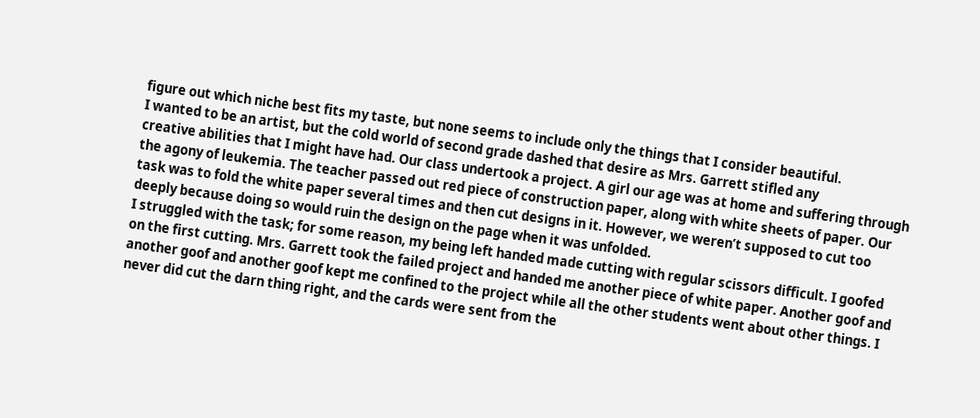figure out which niche best fits my taste, but none seems to include only the things that I consider beautiful.
I wanted to be an artist, but the cold world of second grade dashed that desire as Mrs. Garrett stifled any
creative abilities that I might have had. Our class undertook a project. A girl our age was at home and suffering through the agony of leukemia. The teacher passed out red piece of construction paper, along with white sheets of paper. Our task was to fold the white paper several times and then cut designs in it. However, we weren’t supposed to cut too deeply because doing so would ruin the design on the page when it was unfolded.
I struggled with the task; for some reason, my being left handed made cutting with regular scissors difficult. I goofed on the first cutting. Mrs. Garrett took the failed project and handed me another piece of white paper. Another goof and another goof and another goof kept me confined to the project while all the other students went about other things. I never did cut the darn thing right, and the cards were sent from the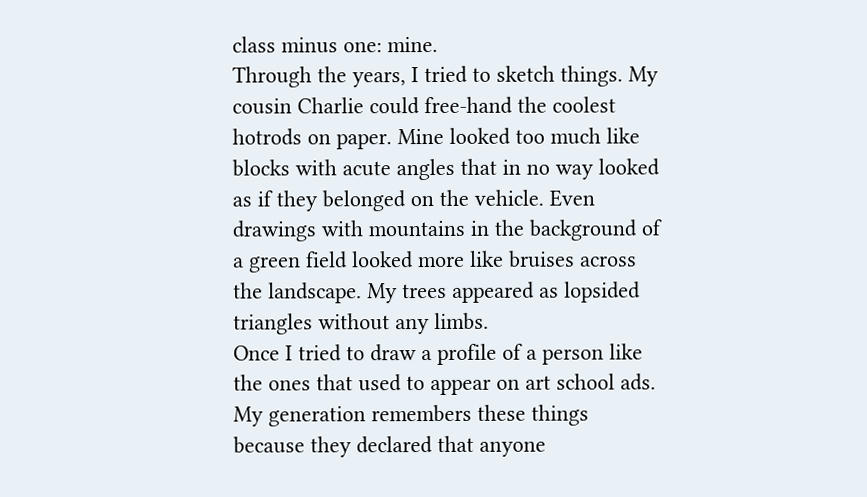class minus one: mine.
Through the years, I tried to sketch things. My cousin Charlie could free-hand the coolest hotrods on paper. Mine looked too much like blocks with acute angles that in no way looked as if they belonged on the vehicle. Even drawings with mountains in the background of a green field looked more like bruises across the landscape. My trees appeared as lopsided triangles without any limbs.
Once I tried to draw a profile of a person like the ones that used to appear on art school ads. My generation remembers these things because they declared that anyone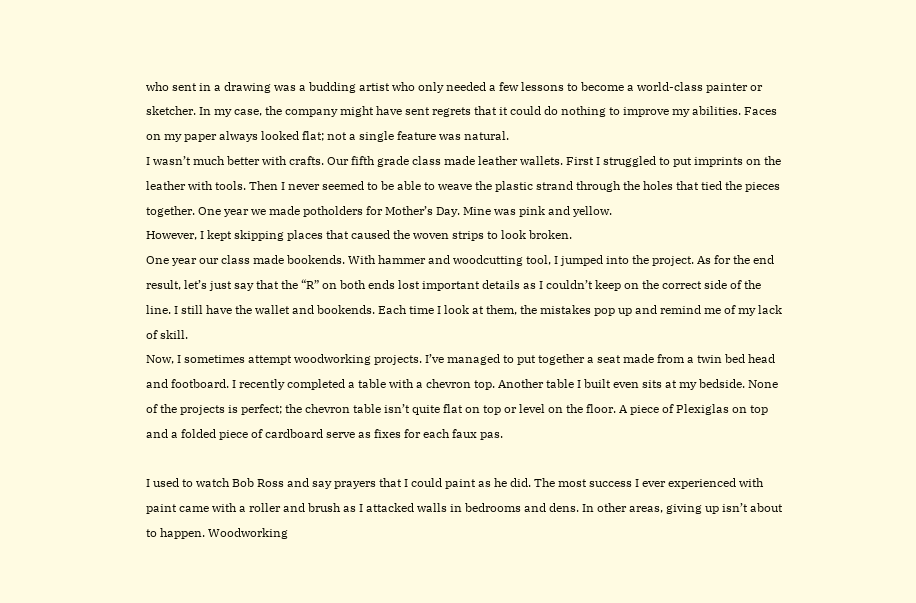who sent in a drawing was a budding artist who only needed a few lessons to become a world-class painter or sketcher. In my case, the company might have sent regrets that it could do nothing to improve my abilities. Faces on my paper always looked flat; not a single feature was natural.
I wasn’t much better with crafts. Our fifth grade class made leather wallets. First I struggled to put imprints on the leather with tools. Then I never seemed to be able to weave the plastic strand through the holes that tied the pieces together. One year we made potholders for Mother’s Day. Mine was pink and yellow.
However, I kept skipping places that caused the woven strips to look broken.
One year our class made bookends. With hammer and woodcutting tool, I jumped into the project. As for the end result, let’s just say that the “R” on both ends lost important details as I couldn’t keep on the correct side of the line. I still have the wallet and bookends. Each time I look at them, the mistakes pop up and remind me of my lack of skill.
Now, I sometimes attempt woodworking projects. I’ve managed to put together a seat made from a twin bed head and footboard. I recently completed a table with a chevron top. Another table I built even sits at my bedside. None of the projects is perfect; the chevron table isn’t quite flat on top or level on the floor. A piece of Plexiglas on top and a folded piece of cardboard serve as fixes for each faux pas.

I used to watch Bob Ross and say prayers that I could paint as he did. The most success I ever experienced with paint came with a roller and brush as I attacked walls in bedrooms and dens. In other areas, giving up isn’t about to happen. Woodworking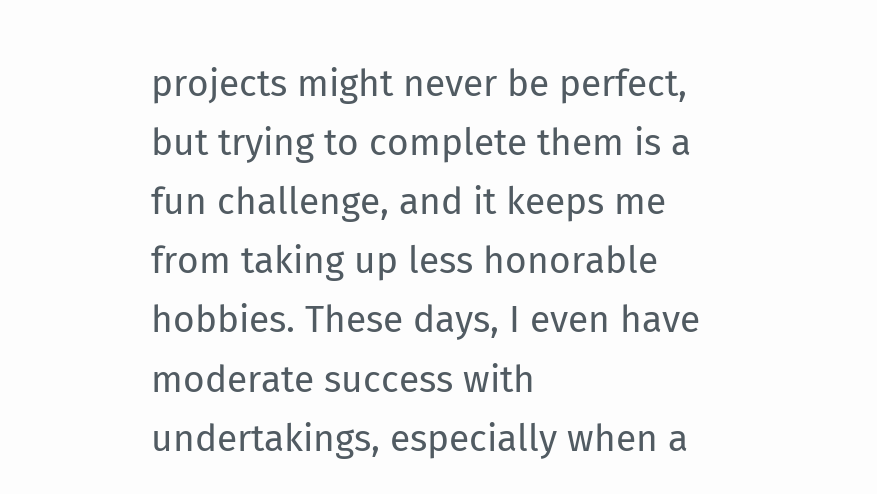projects might never be perfect, but trying to complete them is a fun challenge, and it keeps me from taking up less honorable hobbies. These days, I even have moderate success with undertakings, especially when a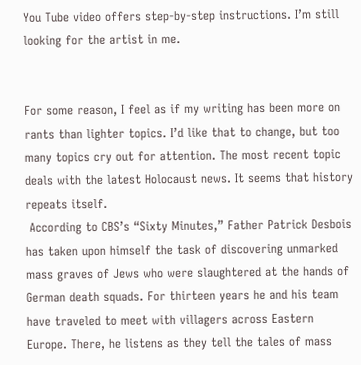You Tube video offers step-by-step instructions. I’m still looking for the artist in me.


For some reason, I feel as if my writing has been more on rants than lighter topics. I’d like that to change, but too many topics cry out for attention. The most recent topic deals with the latest Holocaust news. It seems that history repeats itself.
 According to CBS’s “Sixty Minutes,” Father Patrick Desbois has taken upon himself the task of discovering unmarked mass graves of Jews who were slaughtered at the hands of German death squads. For thirteen years he and his team have traveled to meet with villagers across Eastern Europe. There, he listens as they tell the tales of mass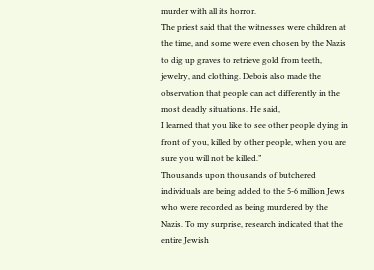murder with all its horror.
The priest said that the witnesses were children at the time, and some were even chosen by the Nazis to dig up graves to retrieve gold from teeth, jewelry, and clothing. Debois also made the observation that people can act differently in the most deadly situations. He said,
I learned that you like to see other people dying in front of you, killed by other people, when you are sure you will not be killed.”
Thousands upon thousands of butchered individuals are being added to the 5-6 million Jews who were recorded as being murdered by the Nazis. To my surprise, research indicated that the entire Jewish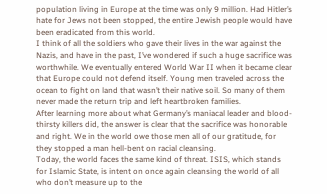population living in Europe at the time was only 9 million. Had Hitler’s hate for Jews not been stopped, the entire Jewish people would have been eradicated from this world.
I think of all the soldiers who gave their lives in the war against the Nazis, and have in the past, I’ve wondered if such a huge sacrifice was worthwhile. We eventually entered World War II when it became clear that Europe could not defend itself. Young men traveled across the ocean to fight on land that wasn’t their native soil. So many of them never made the return trip and left heartbroken families.
After learning more about what Germany’s maniacal leader and blood-thirsty killers did, the answer is clear that the sacrifice was honorable and right. We in the world owe those men all of our gratitude, for they stopped a man hell-bent on racial cleansing.
Today, the world faces the same kind of threat. ISIS, which stands for Islamic State, is intent on once again cleansing the world of all who don’t measure up to the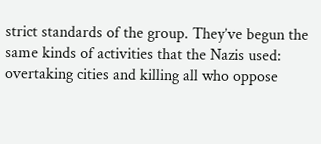strict standards of the group. They’ve begun the same kinds of activities that the Nazis used: overtaking cities and killing all who oppose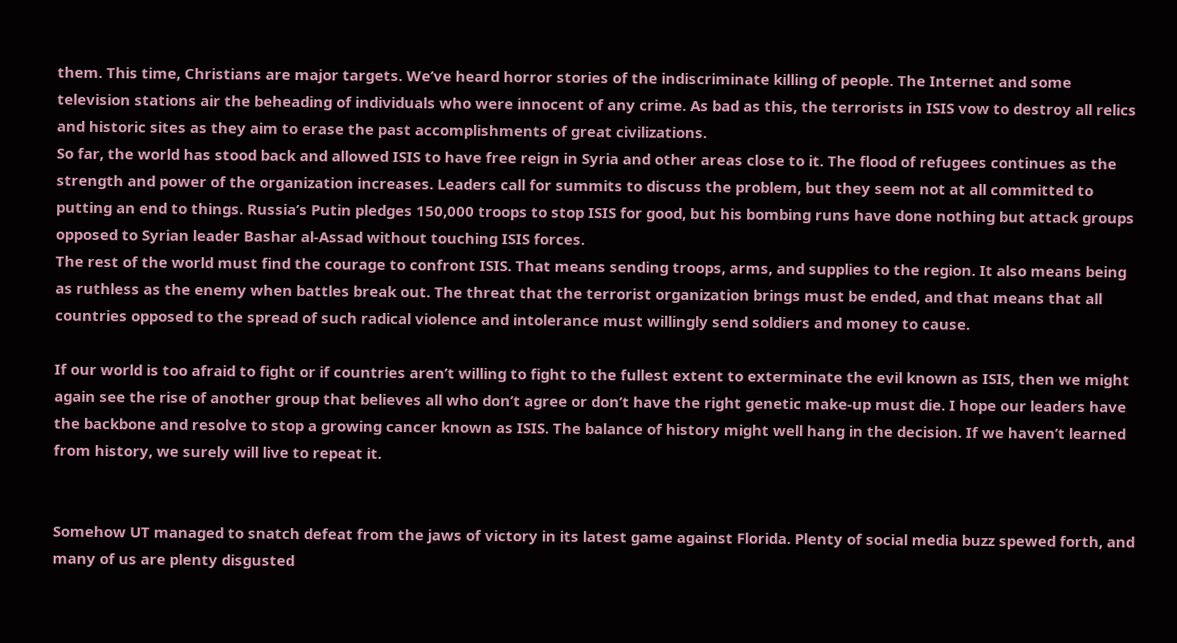them. This time, Christians are major targets. We’ve heard horror stories of the indiscriminate killing of people. The Internet and some
television stations air the beheading of individuals who were innocent of any crime. As bad as this, the terrorists in ISIS vow to destroy all relics and historic sites as they aim to erase the past accomplishments of great civilizations.
So far, the world has stood back and allowed ISIS to have free reign in Syria and other areas close to it. The flood of refugees continues as the strength and power of the organization increases. Leaders call for summits to discuss the problem, but they seem not at all committed to putting an end to things. Russia’s Putin pledges 150,000 troops to stop ISIS for good, but his bombing runs have done nothing but attack groups opposed to Syrian leader Bashar al-Assad without touching ISIS forces.
The rest of the world must find the courage to confront ISIS. That means sending troops, arms, and supplies to the region. It also means being as ruthless as the enemy when battles break out. The threat that the terrorist organization brings must be ended, and that means that all countries opposed to the spread of such radical violence and intolerance must willingly send soldiers and money to cause.

If our world is too afraid to fight or if countries aren’t willing to fight to the fullest extent to exterminate the evil known as ISIS, then we might again see the rise of another group that believes all who don’t agree or don’t have the right genetic make-up must die. I hope our leaders have the backbone and resolve to stop a growing cancer known as ISIS. The balance of history might well hang in the decision. If we haven’t learned from history, we surely will live to repeat it.


Somehow UT managed to snatch defeat from the jaws of victory in its latest game against Florida. Plenty of social media buzz spewed forth, and many of us are plenty disgusted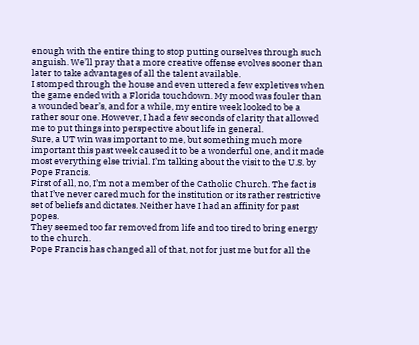enough with the entire thing to stop putting ourselves through such anguish. We’ll pray that a more creative offense evolves sooner than later to take advantages of all the talent available.
I stomped through the house and even uttered a few expletives when the game ended with a Florida touchdown. My mood was fouler than a wounded bear’s, and for a while, my entire week looked to be a rather sour one. However, I had a few seconds of clarity that allowed me to put things into perspective about life in general.
Sure, a UT win was important to me, but something much more important this past week caused it to be a wonderful one, and it made most everything else trivial. I’m talking about the visit to the U.S. by Pope Francis.
First of all, no, I’m not a member of the Catholic Church. The fact is that I’ve never cared much for the institution or its rather restrictive set of beliefs and dictates. Neither have I had an affinity for past popes.
They seemed too far removed from life and too tired to bring energy to the church.
Pope Francis has changed all of that, not for just me but for all the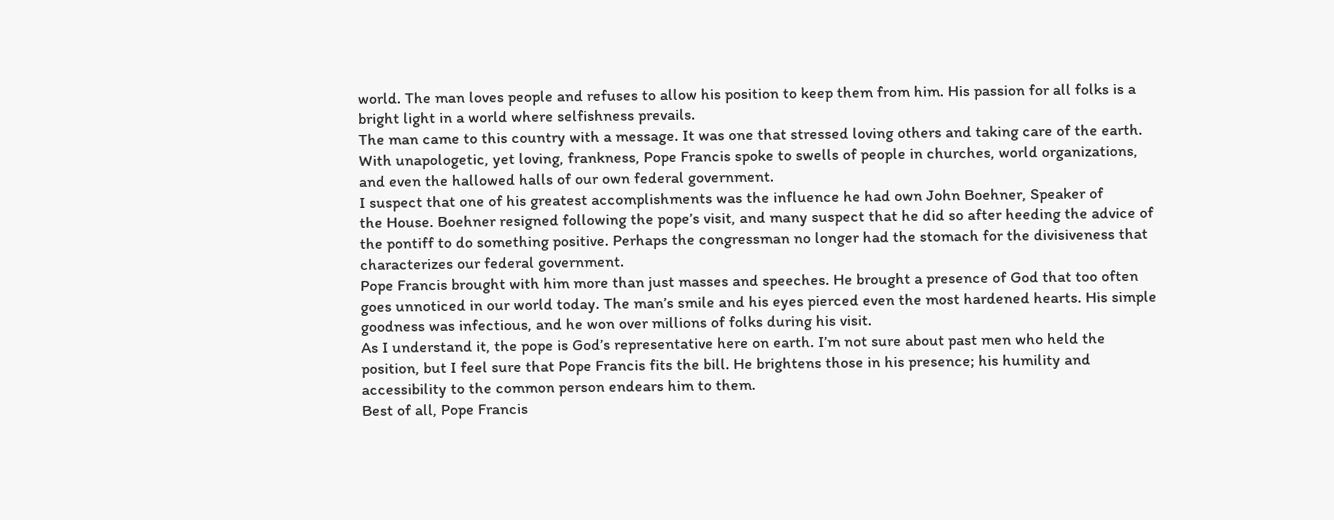world. The man loves people and refuses to allow his position to keep them from him. His passion for all folks is a bright light in a world where selfishness prevails.
The man came to this country with a message. It was one that stressed loving others and taking care of the earth. With unapologetic, yet loving, frankness, Pope Francis spoke to swells of people in churches, world organizations, and even the hallowed halls of our own federal government.
I suspect that one of his greatest accomplishments was the influence he had own John Boehner, Speaker of
the House. Boehner resigned following the pope’s visit, and many suspect that he did so after heeding the advice of the pontiff to do something positive. Perhaps the congressman no longer had the stomach for the divisiveness that characterizes our federal government.
Pope Francis brought with him more than just masses and speeches. He brought a presence of God that too often goes unnoticed in our world today. The man’s smile and his eyes pierced even the most hardened hearts. His simple goodness was infectious, and he won over millions of folks during his visit.
As I understand it, the pope is God’s representative here on earth. I’m not sure about past men who held the position, but I feel sure that Pope Francis fits the bill. He brightens those in his presence; his humility and accessibility to the common person endears him to them.
Best of all, Pope Francis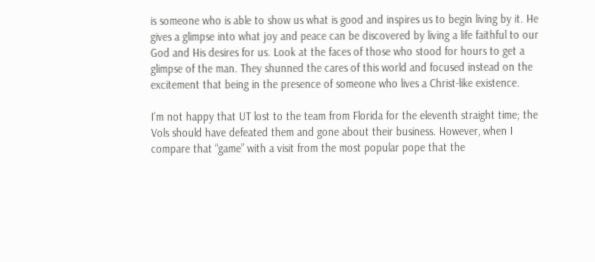is someone who is able to show us what is good and inspires us to begin living by it. He gives a glimpse into what joy and peace can be discovered by living a life faithful to our God and His desires for us. Look at the faces of those who stood for hours to get a glimpse of the man. They shunned the cares of this world and focused instead on the excitement that being in the presence of someone who lives a Christ-like existence.

I’m not happy that UT lost to the team from Florida for the eleventh straight time; the Vols should have defeated them and gone about their business. However, when I compare that “game” with a visit from the most popular pope that the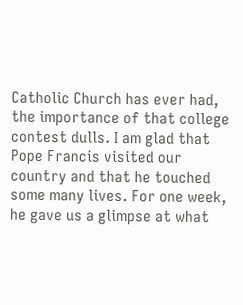Catholic Church has ever had, the importance of that college contest dulls. I am glad that Pope Francis visited our country and that he touched some many lives. For one week, he gave us a glimpse at what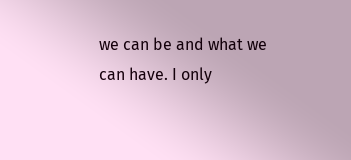we can be and what we can have. I only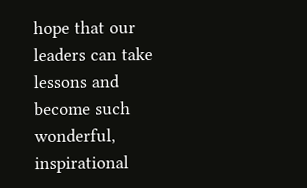hope that our leaders can take lessons and become such wonderful, inspirational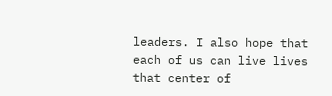leaders. I also hope that each of us can live lives that center of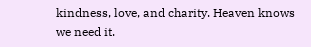kindness, love, and charity. Heaven knows we need it.